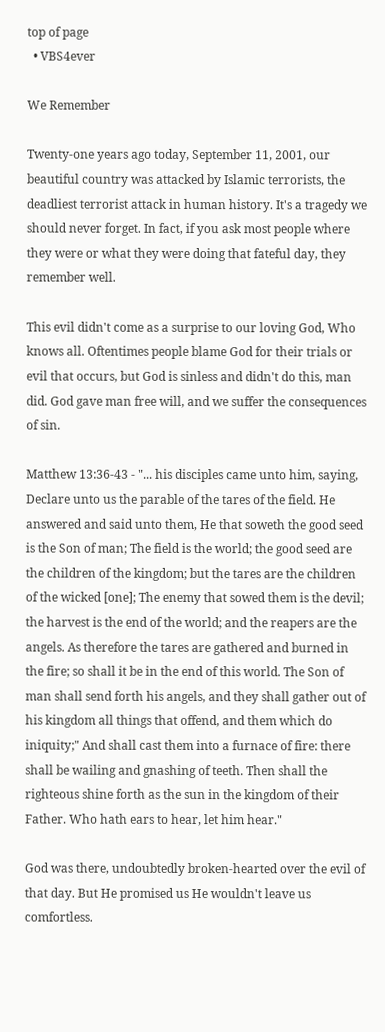top of page
  • VBS4ever

We Remember

Twenty-one years ago today, September 11, 2001, our beautiful country was attacked by Islamic terrorists, the deadliest terrorist attack in human history. It's a tragedy we should never forget. In fact, if you ask most people where they were or what they were doing that fateful day, they remember well.

This evil didn't come as a surprise to our loving God, Who knows all. Oftentimes people blame God for their trials or evil that occurs, but God is sinless and didn't do this, man did. God gave man free will, and we suffer the consequences of sin.

Matthew 13:36-43 - "... his disciples came unto him, saying, Declare unto us the parable of the tares of the field. He answered and said unto them, He that soweth the good seed is the Son of man; The field is the world; the good seed are the children of the kingdom; but the tares are the children of the wicked [one]; The enemy that sowed them is the devil; the harvest is the end of the world; and the reapers are the angels. As therefore the tares are gathered and burned in the fire; so shall it be in the end of this world. The Son of man shall send forth his angels, and they shall gather out of his kingdom all things that offend, and them which do iniquity;" And shall cast them into a furnace of fire: there shall be wailing and gnashing of teeth. Then shall the righteous shine forth as the sun in the kingdom of their Father. Who hath ears to hear, let him hear."

God was there, undoubtedly broken-hearted over the evil of that day. But He promised us He wouldn't leave us comfortless.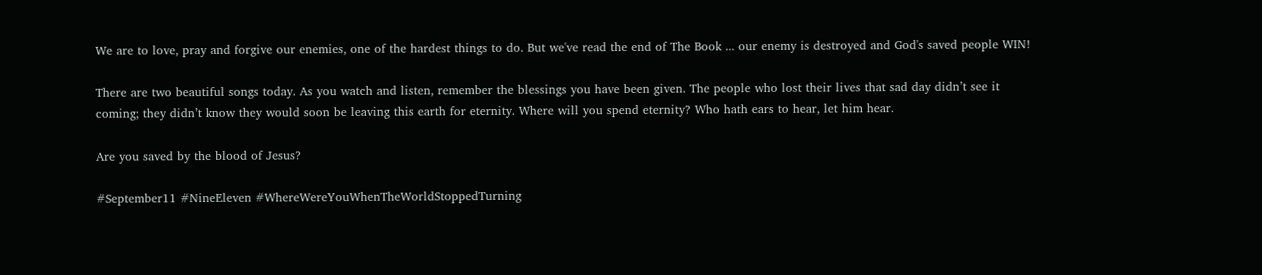We are to love, pray and forgive our enemies, one of the hardest things to do. But we've read the end of The Book ... our enemy is destroyed and God's saved people WIN!

There are two beautiful songs today. As you watch and listen, remember the blessings you have been given. The people who lost their lives that sad day didn’t see it coming; they didn’t know they would soon be leaving this earth for eternity. Where will you spend eternity? Who hath ears to hear, let him hear.

Are you saved by the blood of Jesus?

#September11 #NineEleven #WhereWereYouWhenTheWorldStoppedTurning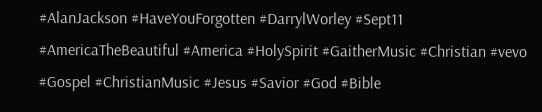#AlanJackson #HaveYouForgotten #DarrylWorley #Sept11 #AmericaTheBeautiful #America #HolySpirit #GaitherMusic #Christian #vevo #Gospel #ChristianMusic #Jesus #Savior #God #Bible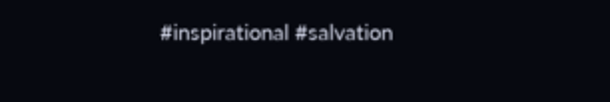#inspirational #salvation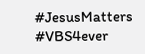#JesusMatters #VBS4ever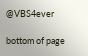@VBS4ever

bottom of page